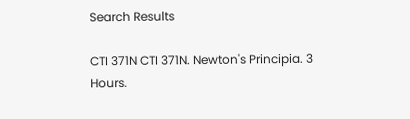Search Results

CTI 371N CTI 371N. Newton's Principia. 3 Hours.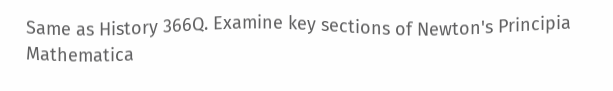Same as History 366Q. Examine key sections of Newton's Principia Mathematica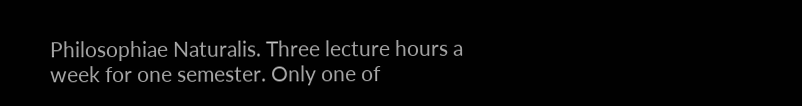Philosophiae Naturalis. Three lecture hours a week for one semester. Only one of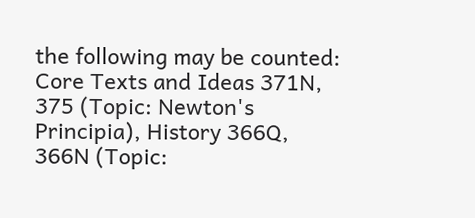the following may be counted: Core Texts and Ideas 371N, 375 (Topic: Newton's Principia), History 366Q, 366N (Topic: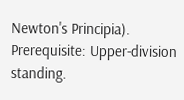Newton's Principia). Prerequisite: Upper-division standing.